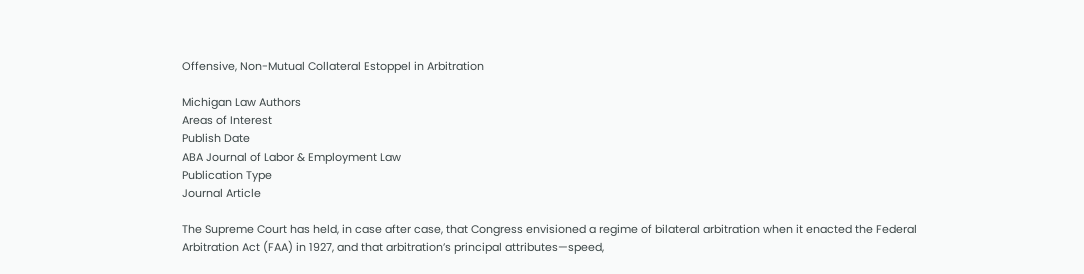Offensive, Non-Mutual Collateral Estoppel in Arbitration

Michigan Law Authors
Areas of Interest
Publish Date
ABA Journal of Labor & Employment Law
Publication Type
Journal Article

The Supreme Court has held, in case after case, that Congress envisioned a regime of bilateral arbitration when it enacted the Federal Arbitration Act (FAA) in 1927, and that arbitration’s principal attributes—speed,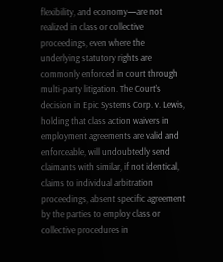flexibility, and economy—are not realized in class or collective proceedings, even where the underlying statutory rights are commonly enforced in court through multi-party litigation. The Court’s decision in Epic Systems Corp. v. Lewis, holding that class action waivers in employment agreements are valid and enforceable, will undoubtedly send claimants with similar, if not identical, claims to individual arbitration proceedings, absent specific agreement by the parties to employ class or collective procedures in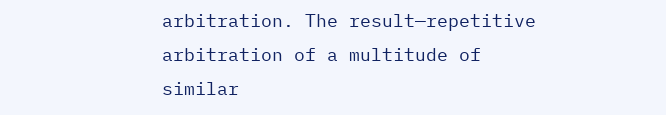arbitration. The result—repetitive arbitration of a multitude of similar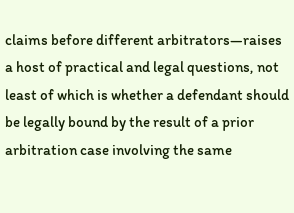claims before different arbitrators—raises a host of practical and legal questions, not least of which is whether a defendant should be legally bound by the result of a prior arbitration case involving the same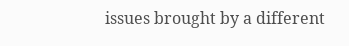issues brought by a different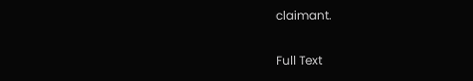claimant.

Full Text